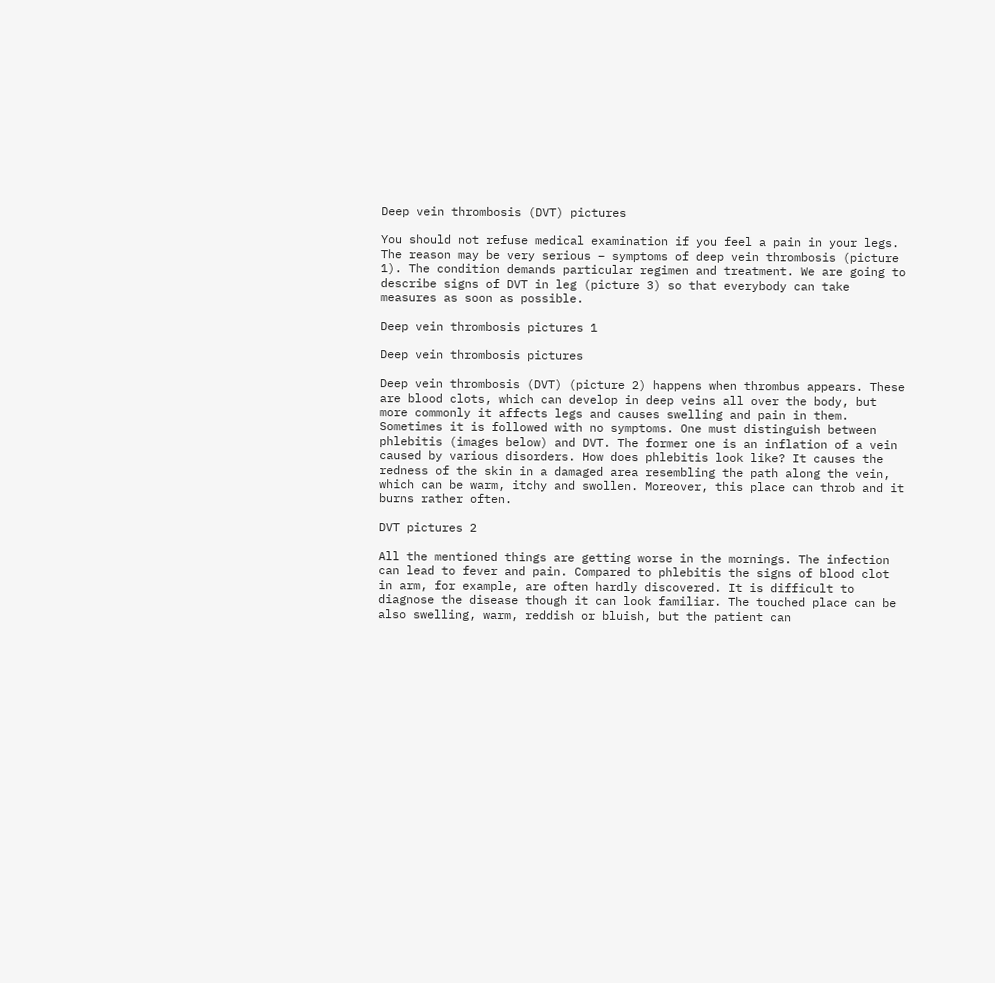Deep vein thrombosis (DVT) pictures

You should not refuse medical examination if you feel a pain in your legs. The reason may be very serious – symptoms of deep vein thrombosis (picture 1). The condition demands particular regimen and treatment. We are going to describe signs of DVT in leg (picture 3) so that everybody can take measures as soon as possible.

Deep vein thrombosis pictures 1

Deep vein thrombosis pictures

Deep vein thrombosis (DVT) (picture 2) happens when thrombus appears. These are blood clots, which can develop in deep veins all over the body, but more commonly it affects legs and causes swelling and pain in them. Sometimes it is followed with no symptoms. One must distinguish between phlebitis (images below) and DVT. The former one is an inflation of a vein caused by various disorders. How does phlebitis look like? It causes the redness of the skin in a damaged area resembling the path along the vein, which can be warm, itchy and swollen. Moreover, this place can throb and it burns rather often.

DVT pictures 2

All the mentioned things are getting worse in the mornings. The infection can lead to fever and pain. Compared to phlebitis the signs of blood clot in arm, for example, are often hardly discovered. It is difficult to diagnose the disease though it can look familiar. The touched place can be also swelling, warm, reddish or bluish, but the patient can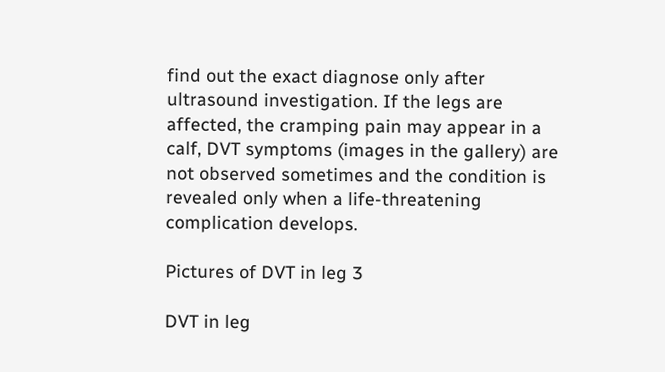find out the exact diagnose only after ultrasound investigation. If the legs are affected, the cramping pain may appear in a calf, DVT symptoms (images in the gallery) are not observed sometimes and the condition is revealed only when a life-threatening complication develops.

Pictures of DVT in leg 3

DVT in leg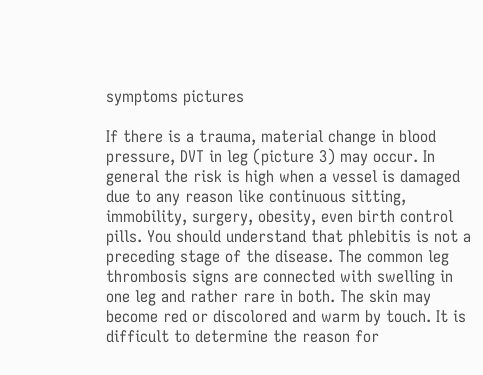symptoms pictures

If there is a trauma, material change in blood pressure, DVT in leg (picture 3) may occur. In general the risk is high when a vessel is damaged due to any reason like continuous sitting, immobility, surgery, obesity, even birth control pills. You should understand that phlebitis is not a preceding stage of the disease. The common leg thrombosis signs are connected with swelling in one leg and rather rare in both. The skin may become red or discolored and warm by touch. It is difficult to determine the reason for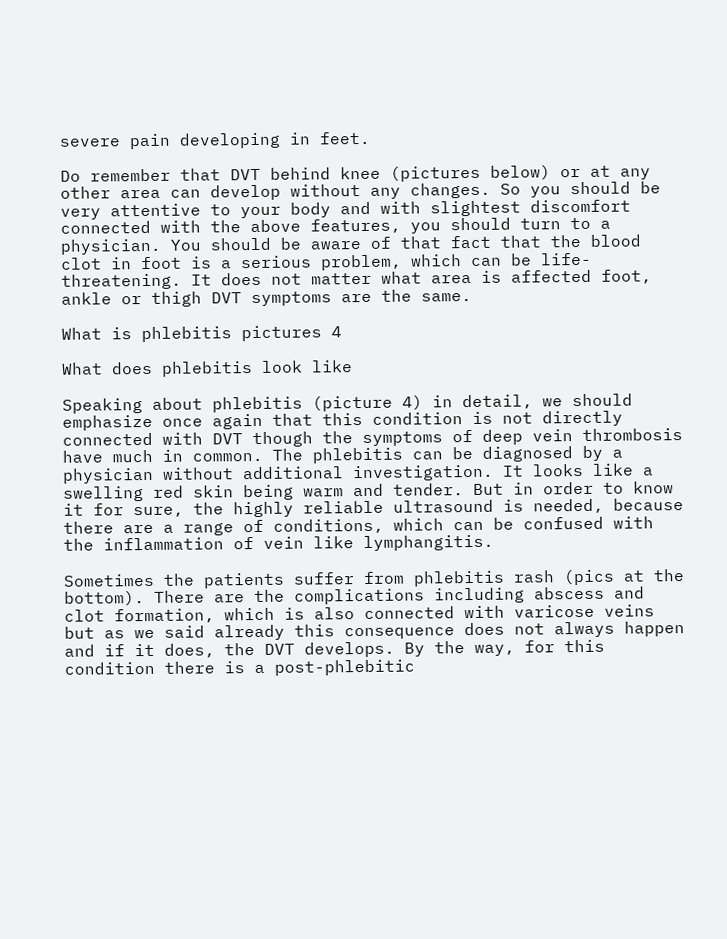severe pain developing in feet.

Do remember that DVT behind knee (pictures below) or at any other area can develop without any changes. So you should be very attentive to your body and with slightest discomfort connected with the above features, you should turn to a physician. You should be aware of that fact that the blood clot in foot is a serious problem, which can be life-threatening. It does not matter what area is affected foot, ankle or thigh DVT symptoms are the same.

What is phlebitis pictures 4

What does phlebitis look like

Speaking about phlebitis (picture 4) in detail, we should emphasize once again that this condition is not directly connected with DVT though the symptoms of deep vein thrombosis have much in common. The phlebitis can be diagnosed by a physician without additional investigation. It looks like a swelling red skin being warm and tender. But in order to know it for sure, the highly reliable ultrasound is needed, because there are a range of conditions, which can be confused with the inflammation of vein like lymphangitis.

Sometimes the patients suffer from phlebitis rash (pics at the bottom). There are the complications including abscess and clot formation, which is also connected with varicose veins but as we said already this consequence does not always happen and if it does, the DVT develops. By the way, for this condition there is a post-phlebitic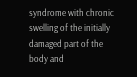syndrome with chronic swelling of the initially damaged part of the body and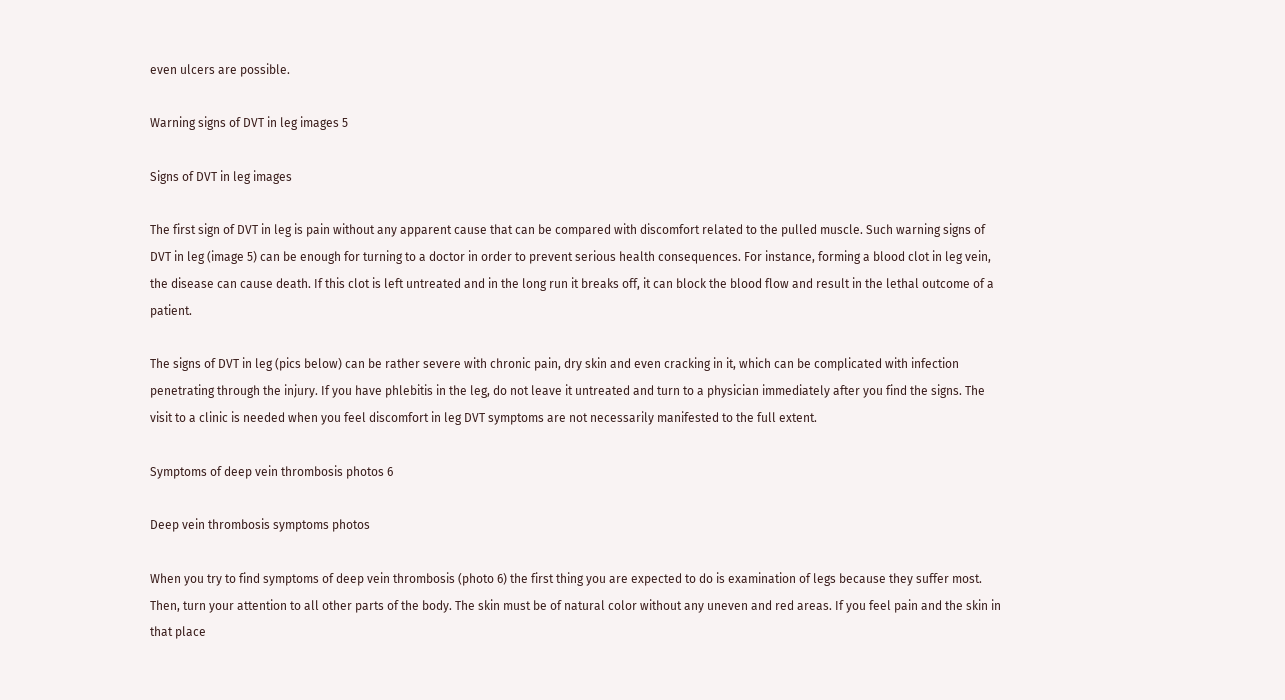even ulcers are possible.

Warning signs of DVT in leg images 5

Signs of DVT in leg images

The first sign of DVT in leg is pain without any apparent cause that can be compared with discomfort related to the pulled muscle. Such warning signs of DVT in leg (image 5) can be enough for turning to a doctor in order to prevent serious health consequences. For instance, forming a blood clot in leg vein, the disease can cause death. If this clot is left untreated and in the long run it breaks off, it can block the blood flow and result in the lethal outcome of a patient.

The signs of DVT in leg (pics below) can be rather severe with chronic pain, dry skin and even cracking in it, which can be complicated with infection penetrating through the injury. If you have phlebitis in the leg, do not leave it untreated and turn to a physician immediately after you find the signs. The visit to a clinic is needed when you feel discomfort in leg DVT symptoms are not necessarily manifested to the full extent.

Symptoms of deep vein thrombosis photos 6

Deep vein thrombosis symptoms photos

When you try to find symptoms of deep vein thrombosis (photo 6) the first thing you are expected to do is examination of legs because they suffer most. Then, turn your attention to all other parts of the body. The skin must be of natural color without any uneven and red areas. If you feel pain and the skin in that place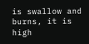is swallow and burns, it is high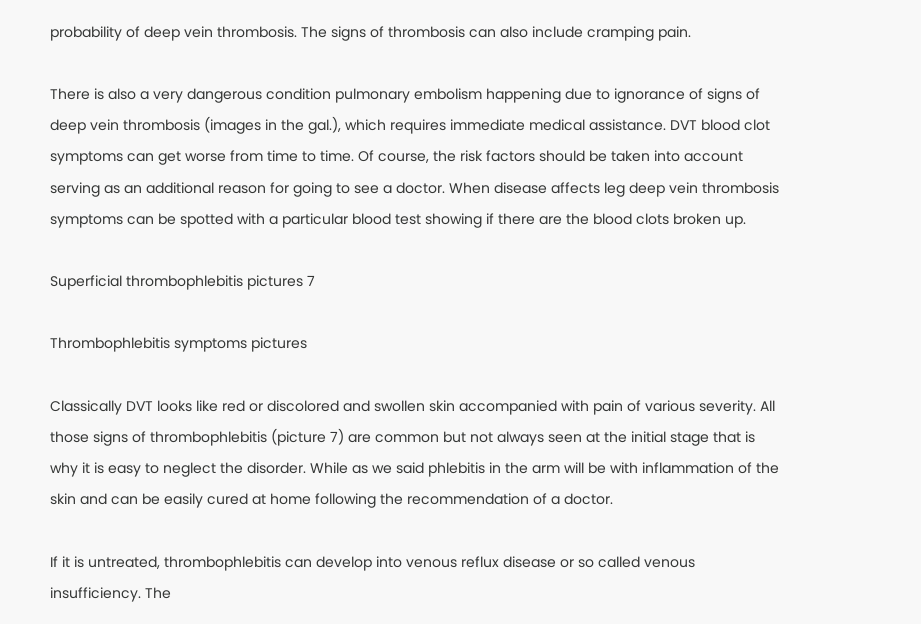probability of deep vein thrombosis. The signs of thrombosis can also include cramping pain.

There is also a very dangerous condition pulmonary embolism happening due to ignorance of signs of deep vein thrombosis (images in the gal.), which requires immediate medical assistance. DVT blood clot symptoms can get worse from time to time. Of course, the risk factors should be taken into account serving as an additional reason for going to see a doctor. When disease affects leg deep vein thrombosis symptoms can be spotted with a particular blood test showing if there are the blood clots broken up.

Superficial thrombophlebitis pictures 7

Thrombophlebitis symptoms pictures

Classically DVT looks like red or discolored and swollen skin accompanied with pain of various severity. All those signs of thrombophlebitis (picture 7) are common but not always seen at the initial stage that is why it is easy to neglect the disorder. While as we said phlebitis in the arm will be with inflammation of the skin and can be easily cured at home following the recommendation of a doctor.

If it is untreated, thrombophlebitis can develop into venous reflux disease or so called venous insufficiency. The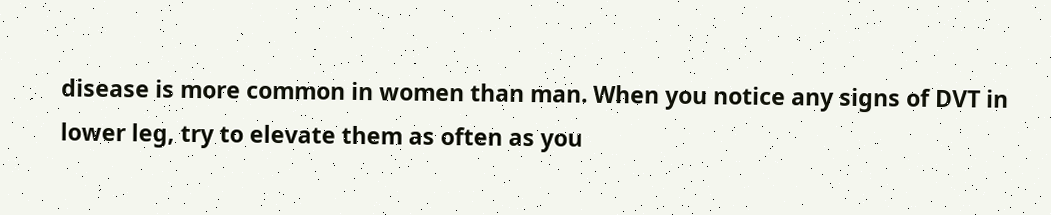disease is more common in women than man. When you notice any signs of DVT in lower leg, try to elevate them as often as you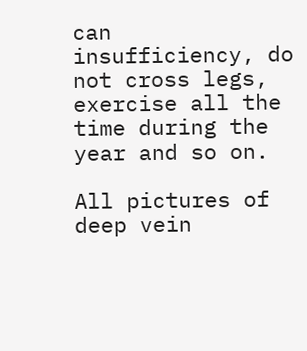can insufficiency, do not cross legs, exercise all the time during the year and so on.

All pictures of deep vein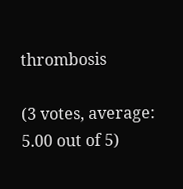thrombosis

(3 votes, average: 5.00 out of 5)